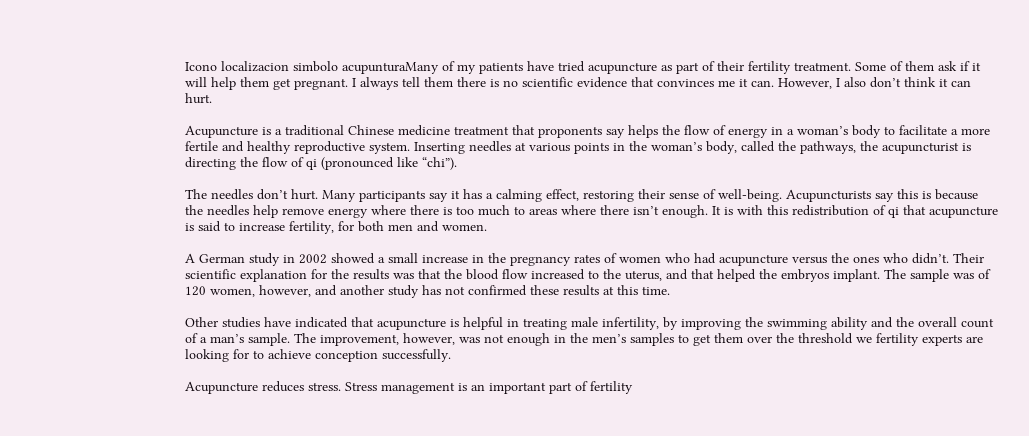Icono localizacion simbolo acupunturaMany of my patients have tried acupuncture as part of their fertility treatment. Some of them ask if it will help them get pregnant. I always tell them there is no scientific evidence that convinces me it can. However, I also don’t think it can hurt.

Acupuncture is a traditional Chinese medicine treatment that proponents say helps the flow of energy in a woman’s body to facilitate a more fertile and healthy reproductive system. Inserting needles at various points in the woman’s body, called the pathways, the acupuncturist is directing the flow of qi (pronounced like “chi”).

The needles don’t hurt. Many participants say it has a calming effect, restoring their sense of well-being. Acupuncturists say this is because the needles help remove energy where there is too much to areas where there isn’t enough. It is with this redistribution of qi that acupuncture is said to increase fertility, for both men and women.

A German study in 2002 showed a small increase in the pregnancy rates of women who had acupuncture versus the ones who didn’t. Their scientific explanation for the results was that the blood flow increased to the uterus, and that helped the embryos implant. The sample was of 120 women, however, and another study has not confirmed these results at this time.

Other studies have indicated that acupuncture is helpful in treating male infertility, by improving the swimming ability and the overall count of a man’s sample. The improvement, however, was not enough in the men’s samples to get them over the threshold we fertility experts are looking for to achieve conception successfully.

Acupuncture reduces stress. Stress management is an important part of fertility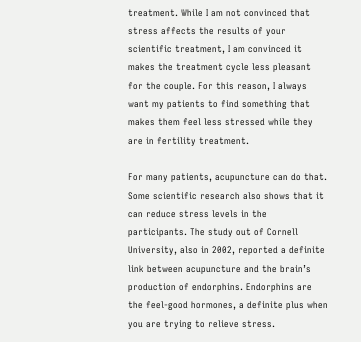treatment. While I am not convinced that stress affects the results of your scientific treatment, I am convinced it makes the treatment cycle less pleasant for the couple. For this reason, I always want my patients to find something that makes them feel less stressed while they are in fertility treatment.

For many patients, acupuncture can do that. Some scientific research also shows that it can reduce stress levels in the participants. The study out of Cornell University, also in 2002, reported a definite link between acupuncture and the brain’s production of endorphins. Endorphins are the feel-good hormones, a definite plus when you are trying to relieve stress.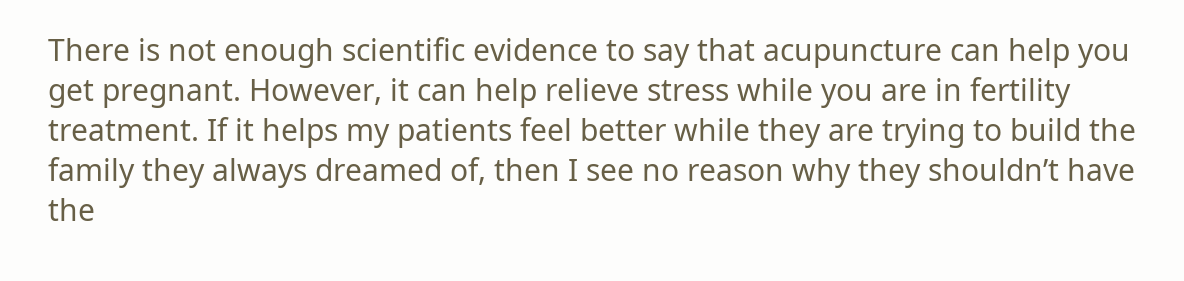There is not enough scientific evidence to say that acupuncture can help you get pregnant. However, it can help relieve stress while you are in fertility treatment. If it helps my patients feel better while they are trying to build the family they always dreamed of, then I see no reason why they shouldn’t have the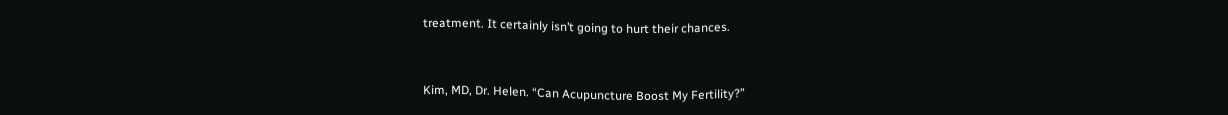treatment. It certainly isn’t going to hurt their chances.


Kim, MD, Dr. Helen. “Can Acupuncture Boost My Fertility?”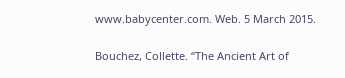www.babycenter.com. Web. 5 March 2015.

Bouchez, Collette. “The Ancient Art of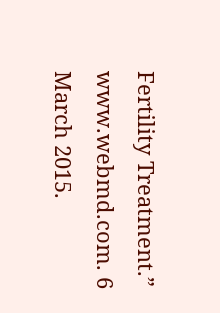Fertility Treatment.” www.webmd.com. 6 March 2015.